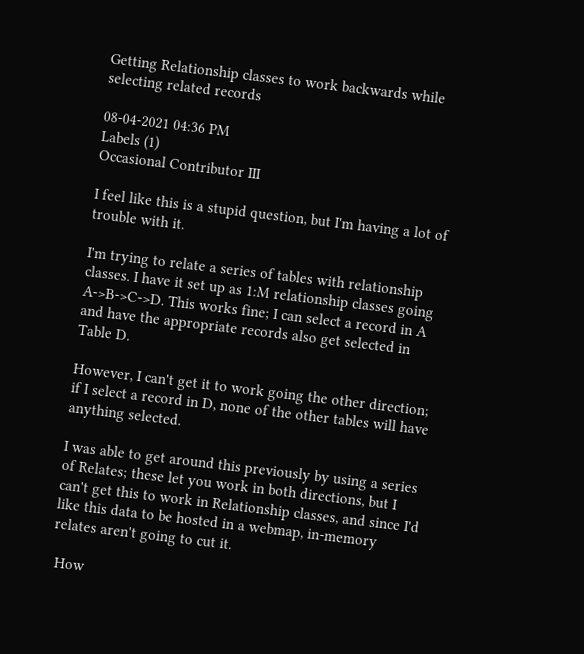Getting Relationship classes to work backwards while selecting related records

08-04-2021 04:36 PM
Labels (1)
Occasional Contributor III

I feel like this is a stupid question, but I'm having a lot of trouble with it.

I'm trying to relate a series of tables with relationship classes. I have it set up as 1:M relationship classes going A->B->C->D. This works fine; I can select a record in A and have the appropriate records also get selected in Table D.

However, I can't get it to work going the other direction; if I select a record in D, none of the other tables will have anything selected.

I was able to get around this previously by using a series of Relates; these let you work in both directions, but I can't get this to work in Relationship classes, and since I'd like this data to be hosted in a webmap, in-memory relates aren't going to cut it.

 How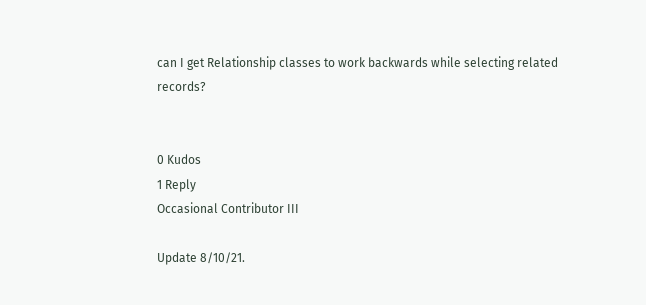can I get Relationship classes to work backwards while selecting related records?


0 Kudos
1 Reply
Occasional Contributor III

Update 8/10/21.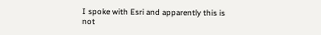I spoke with Esri and apparently this is not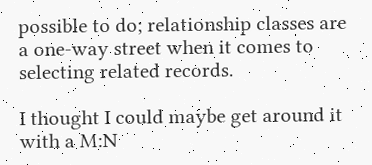possible to do; relationship classes are a one-way street when it comes to selecting related records.

I thought I could maybe get around it with a M:N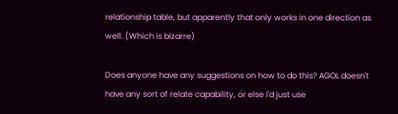relationship table, but apparently that only works in one direction as well. (Which is bizarre)

Does anyone have any suggestions on how to do this? AGOL doesn't have any sort of relate capability, or else I'd just use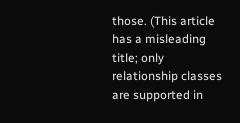those. (This article has a misleading title; only relationship classes are supported in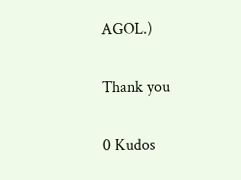AGOL.)

Thank you

0 Kudos